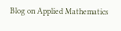Blog on Applied Mathematics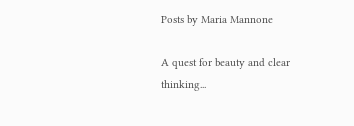Posts by Maria Mannone

A quest for beauty and clear thinking...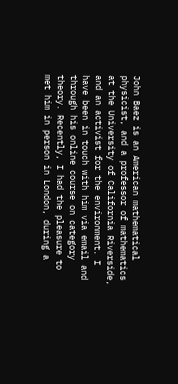John Baez is an American mathematical physicist, and a professor of mathematics at the University of California Riverside, and an activist for the environment. I have been in touch with him via email and through his online course on category theory. Recently, I had the pleasure to met him in person in London, during a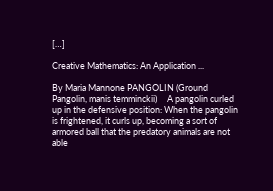[…]

Creative Mathematics: An Application ...

By Maria Mannone PANGOLIN (Ground Pangolin, manis temminckii)     A pangolin curled up in the defensive position: When the pangolin is frightened, it curls up, becoming a sort of armored ball that the predatory animals are not able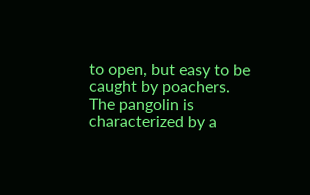to open, but easy to be caught by poachers. The pangolin is characterized by a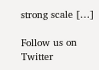strong scale […]

Follow us on Twitter